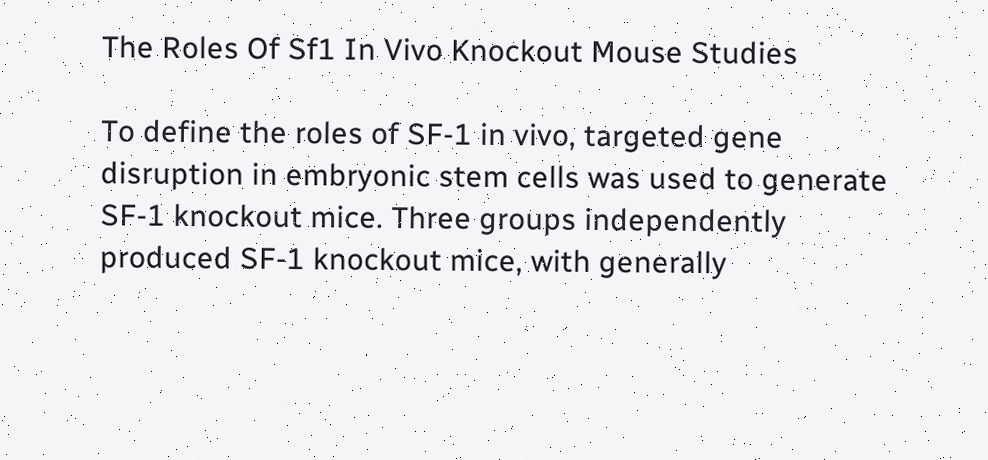The Roles Of Sf1 In Vivo Knockout Mouse Studies

To define the roles of SF-1 in vivo, targeted gene disruption in embryonic stem cells was used to generate SF-1 knockout mice. Three groups independently produced SF-1 knockout mice, with generally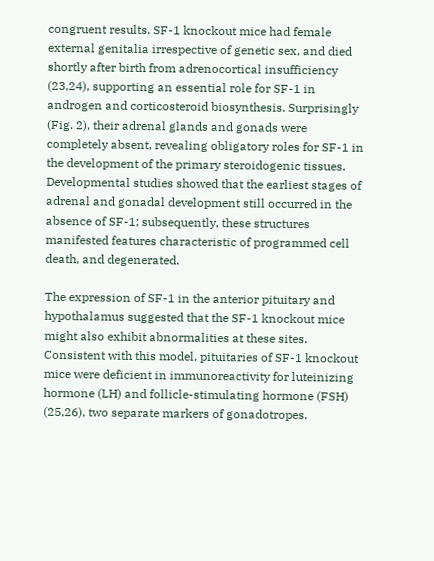congruent results. SF-1 knockout mice had female external genitalia irrespective of genetic sex, and died shortly after birth from adrenocortical insufficiency (23,24), supporting an essential role for SF-1 in androgen and corticosteroid biosynthesis. Surprisingly (Fig. 2), their adrenal glands and gonads were completely absent, revealing obligatory roles for SF-1 in the development of the primary steroidogenic tissues. Developmental studies showed that the earliest stages of adrenal and gonadal development still occurred in the absence of SF-1; subsequently, these structures manifested features characteristic of programmed cell death, and degenerated.

The expression of SF-1 in the anterior pituitary and hypothalamus suggested that the SF-1 knockout mice might also exhibit abnormalities at these sites. Consistent with this model, pituitaries of SF-1 knockout mice were deficient in immunoreactivity for luteinizing hormone (LH) and follicle-stimulating hormone (FSH) (25,26), two separate markers of gonadotropes.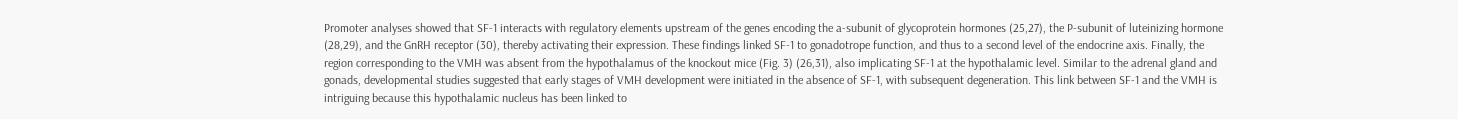Promoter analyses showed that SF-1 interacts with regulatory elements upstream of the genes encoding the a-subunit of glycoprotein hormones (25,27), the P-subunit of luteinizing hormone (28,29), and the GnRH receptor (30), thereby activating their expression. These findings linked SF-1 to gonadotrope function, and thus to a second level of the endocrine axis. Finally, the region corresponding to the VMH was absent from the hypothalamus of the knockout mice (Fig. 3) (26,31), also implicating SF-1 at the hypothalamic level. Similar to the adrenal gland and gonads, developmental studies suggested that early stages of VMH development were initiated in the absence of SF-1, with subsequent degeneration. This link between SF-1 and the VMH is intriguing because this hypothalamic nucleus has been linked to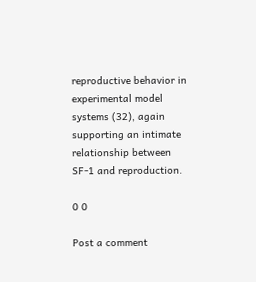reproductive behavior in experimental model systems (32), again supporting an intimate relationship between SF-1 and reproduction.

0 0

Post a comment